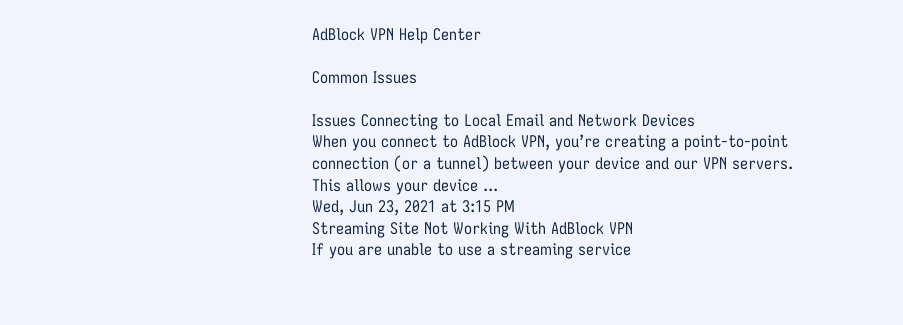AdBlock VPN Help Center

Common Issues

Issues Connecting to Local Email and Network Devices
When you connect to AdBlock VPN, you’re creating a point-to-point connection (or a tunnel) between your device and our VPN servers. This allows your device ...
Wed, Jun 23, 2021 at 3:15 PM
Streaming Site Not Working With AdBlock VPN
If you are unable to use a streaming service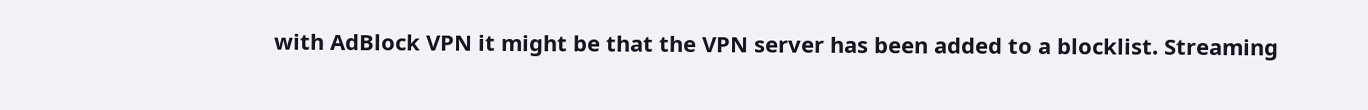with AdBlock VPN it might be that the VPN server has been added to a blocklist. Streaming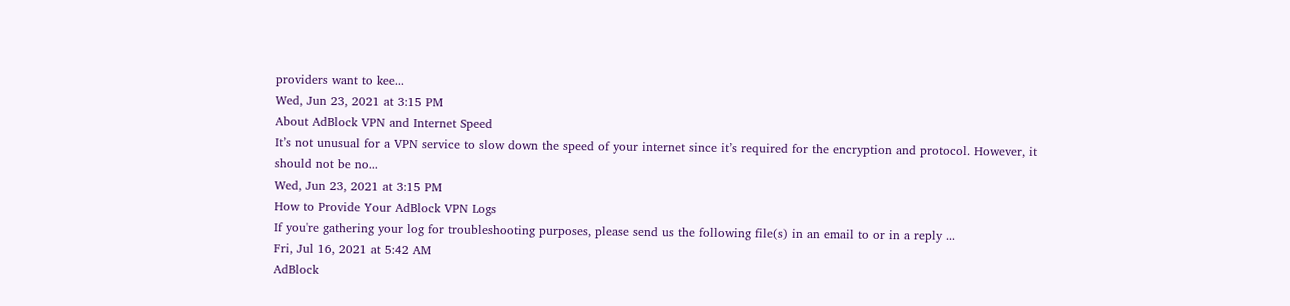providers want to kee...
Wed, Jun 23, 2021 at 3:15 PM
About AdBlock VPN and Internet Speed
It’s not unusual for a VPN service to slow down the speed of your internet since it’s required for the encryption and protocol. However, it should not be no...
Wed, Jun 23, 2021 at 3:15 PM
How to Provide Your AdBlock VPN Logs
If you're gathering your log for troubleshooting purposes, please send us the following file(s) in an email to or in a reply ...
Fri, Jul 16, 2021 at 5:42 AM
AdBlock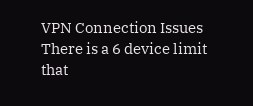VPN Connection Issues
There is a 6 device limit that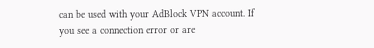can be used with your AdBlock VPN account. If you see a connection error or are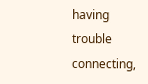having trouble connecting,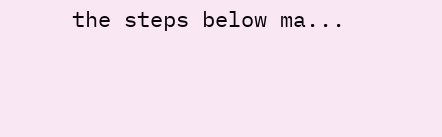the steps below ma...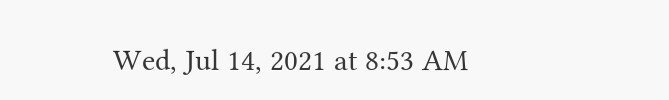Wed, Jul 14, 2021 at 8:53 AM